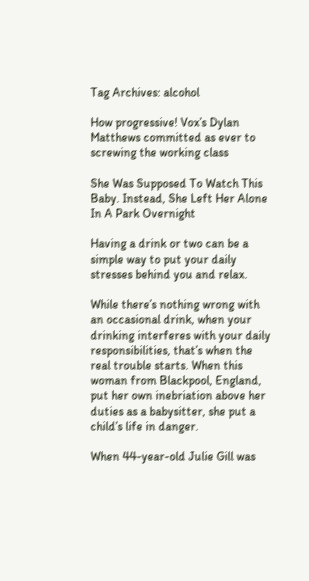Tag Archives: alcohol

How progressive! Vox’s Dylan Matthews committed as ever to screwing the working class

She Was Supposed To Watch This Baby. Instead, She Left Her Alone In A Park Overnight

Having a drink or two can be a simple way to put your daily stresses behind you and relax.

While there’s nothing wrong with an occasional drink, when your drinking interferes with your daily responsibilities, that’s when the real trouble starts. When this woman from Blackpool, England, put her own inebriation above her duties as a babysitter, she put a child’s life in danger.

When 44-year-old Julie Gill was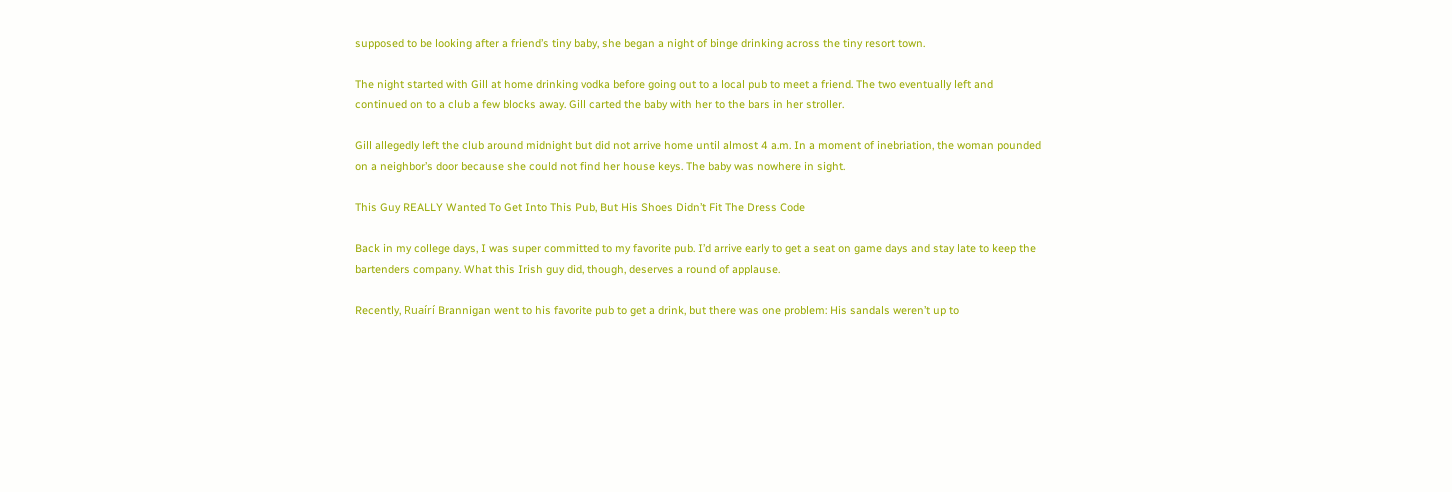supposed to be looking after a friend’s tiny baby, she began a night of binge drinking across the tiny resort town.

The night started with Gill at home drinking vodka before going out to a local pub to meet a friend. The two eventually left and continued on to a club a few blocks away. Gill carted the baby with her to the bars in her stroller.

Gill allegedly left the club around midnight but did not arrive home until almost 4 a.m. In a moment of inebriation, the woman pounded on a neighbor’s door because she could not find her house keys. The baby was nowhere in sight.

This Guy REALLY Wanted To Get Into This Pub, But His Shoes Didn’t Fit The Dress Code

Back in my college days, I was super committed to my favorite pub. I’d arrive early to get a seat on game days and stay late to keep the bartenders company. What this Irish guy did, though, deserves a round of applause.

Recently, Ruaírí Brannigan went to his favorite pub to get a drink, but there was one problem: His sandals weren’t up to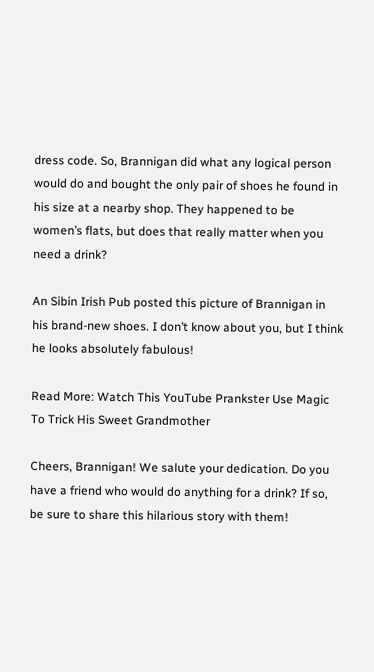dress code. So, Brannigan did what any logical person would do and bought the only pair of shoes he found in his size at a nearby shop. They happened to be women’s flats, but does that really matter when you need a drink?

An Sibin Irish Pub posted this picture of Brannigan in his brand-new shoes. I don’t know about you, but I think he looks absolutely fabulous!

Read More: Watch This YouTube Prankster Use Magic To Trick His Sweet Grandmother

Cheers, Brannigan! We salute your dedication. Do you have a friend who would do anything for a drink? If so, be sure to share this hilarious story with them!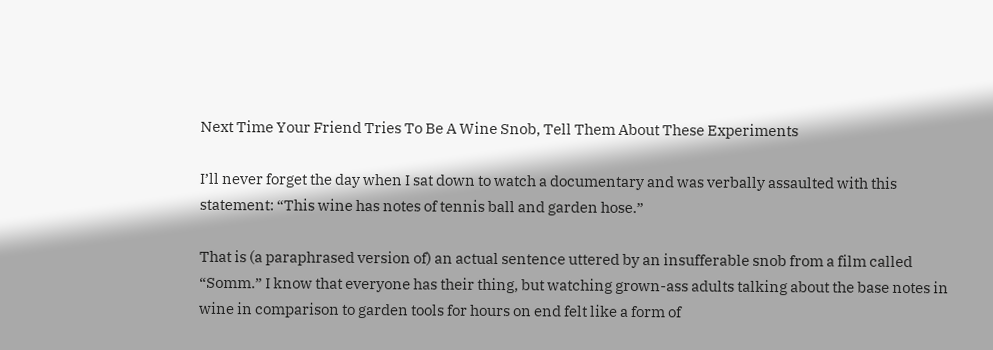Next Time Your Friend Tries To Be A Wine Snob, Tell Them About These Experiments

I’ll never forget the day when I sat down to watch a documentary and was verbally assaulted with this statement: “This wine has notes of tennis ball and garden hose.”

That is (a paraphrased version of) an actual sentence uttered by an insufferable snob from a film called “Somm.” I know that everyone has their thing, but watching grown-ass adults talking about the base notes in wine in comparison to garden tools for hours on end felt like a form of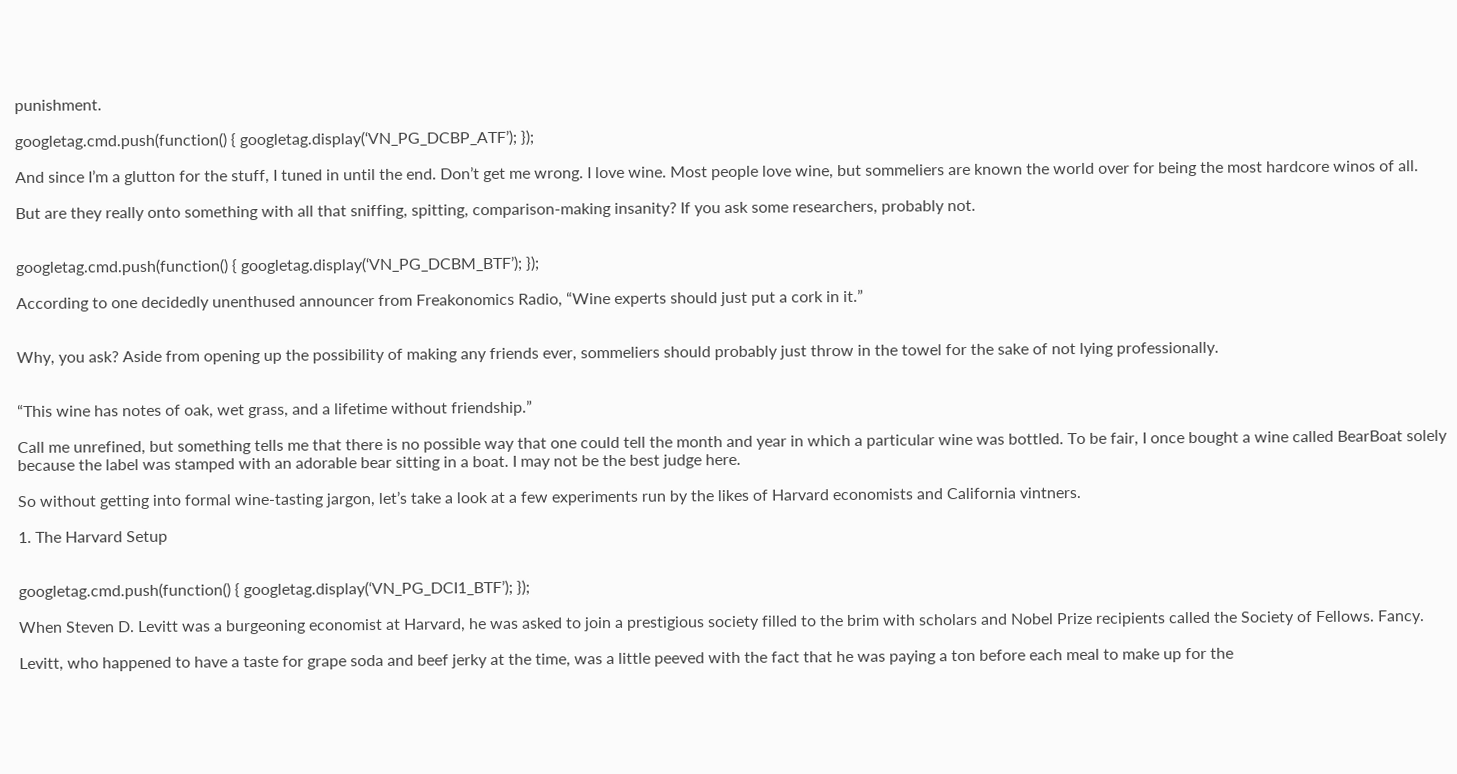punishment.

googletag.cmd.push(function() { googletag.display(‘VN_PG_DCBP_ATF’); });

And since I’m a glutton for the stuff, I tuned in until the end. Don’t get me wrong. I love wine. Most people love wine, but sommeliers are known the world over for being the most hardcore winos of all.

But are they really onto something with all that sniffing, spitting, comparison-making insanity? If you ask some researchers, probably not.


googletag.cmd.push(function() { googletag.display(‘VN_PG_DCBM_BTF’); });

According to one decidedly unenthused announcer from Freakonomics Radio, “Wine experts should just put a cork in it.”


Why, you ask? Aside from opening up the possibility of making any friends ever, sommeliers should probably just throw in the towel for the sake of not lying professionally.


“This wine has notes of oak, wet grass, and a lifetime without friendship.”

Call me unrefined, but something tells me that there is no possible way that one could tell the month and year in which a particular wine was bottled. To be fair, I once bought a wine called BearBoat solely because the label was stamped with an adorable bear sitting in a boat. I may not be the best judge here.

So without getting into formal wine-tasting jargon, let’s take a look at a few experiments run by the likes of Harvard economists and California vintners.

1. The Harvard Setup


googletag.cmd.push(function() { googletag.display(‘VN_PG_DCI1_BTF’); });

When Steven D. Levitt was a burgeoning economist at Harvard, he was asked to join a prestigious society filled to the brim with scholars and Nobel Prize recipients called the Society of Fellows. Fancy.

Levitt, who happened to have a taste for grape soda and beef jerky at the time, was a little peeved with the fact that he was paying a ton before each meal to make up for the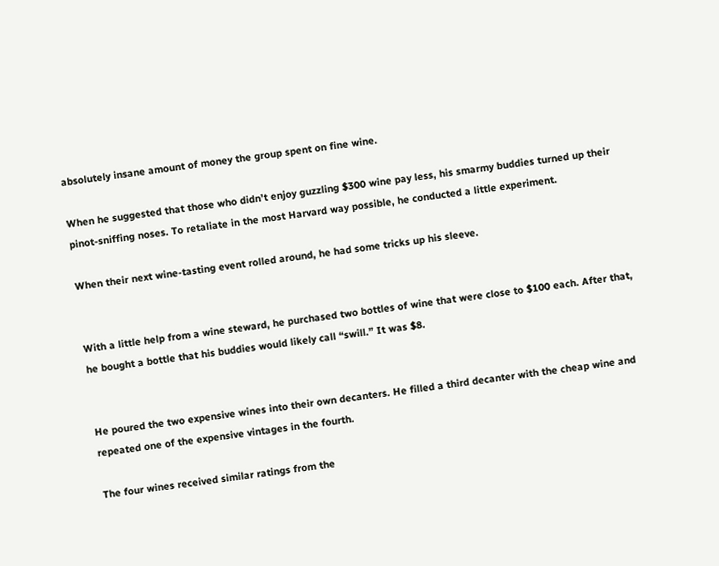absolutely insane amount of money the group spent on fine wine.

When he suggested that those who didn’t enjoy guzzling $300 wine pay less, his smarmy buddies turned up their pinot-sniffing noses. To retaliate in the most Harvard way possible, he conducted a little experiment.

When their next wine-tasting event rolled around, he had some tricks up his sleeve.


With a little help from a wine steward, he purchased two bottles of wine that were close to $100 each. After that, he bought a bottle that his buddies would likely call “swill.” It was $8.


He poured the two expensive wines into their own decanters. He filled a third decanter with the cheap wine and repeated one of the expensive vintages in the fourth.

The four wines received similar ratings from the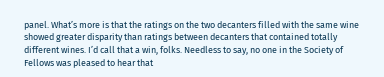panel. What’s more is that the ratings on the two decanters filled with the same wine showed greater disparity than ratings between decanters that contained totally different wines. I’d call that a win, folks. Needless to say, no one in the Society of Fellows was pleased to hear that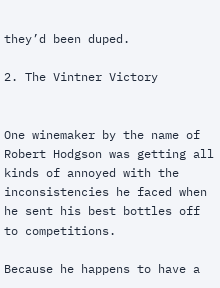they’d been duped.

2. The Vintner Victory


One winemaker by the name of Robert Hodgson was getting all kinds of annoyed with the inconsistencies he faced when he sent his best bottles off to competitions.

Because he happens to have a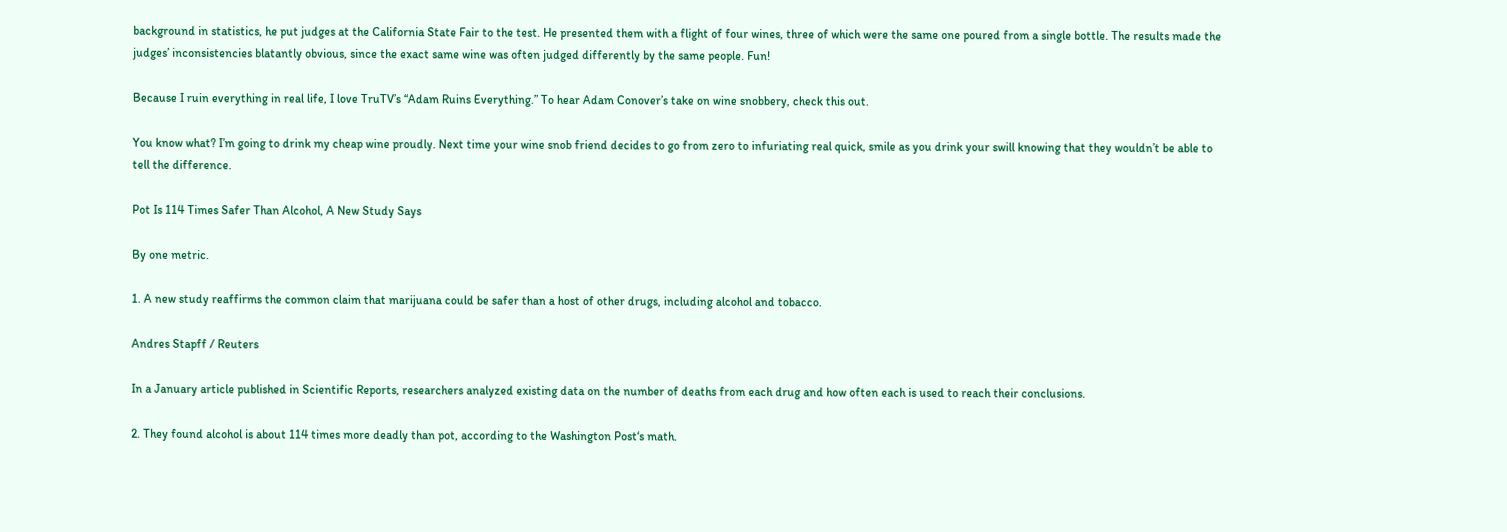background in statistics, he put judges at the California State Fair to the test. He presented them with a flight of four wines, three of which were the same one poured from a single bottle. The results made the judges’ inconsistencies blatantly obvious, since the exact same wine was often judged differently by the same people. Fun!

Because I ruin everything in real life, I love TruTV’s “Adam Ruins Everything.” To hear Adam Conover’s take on wine snobbery, check this out.

You know what? I’m going to drink my cheap wine proudly. Next time your wine snob friend decides to go from zero to infuriating real quick, smile as you drink your swill knowing that they wouldn’t be able to tell the difference.

Pot Is 114 Times Safer Than Alcohol, A New Study Says

By one metric.

1. A new study reaffirms the common claim that marijuana could be safer than a host of other drugs, including alcohol and tobacco.

Andres Stapff / Reuters

In a January article published in Scientific Reports, researchers analyzed existing data on the number of deaths from each drug and how often each is used to reach their conclusions.

2. They found alcohol is about 114 times more deadly than pot, according to the Washington Post‘s math.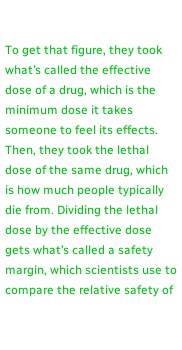To get that figure, they took what’s called the effective dose of a drug, which is the minimum dose it takes someone to feel its effects. Then, they took the lethal dose of the same drug, which is how much people typically die from. Dividing the lethal dose by the effective dose gets what’s called a safety margin, which scientists use to compare the relative safety of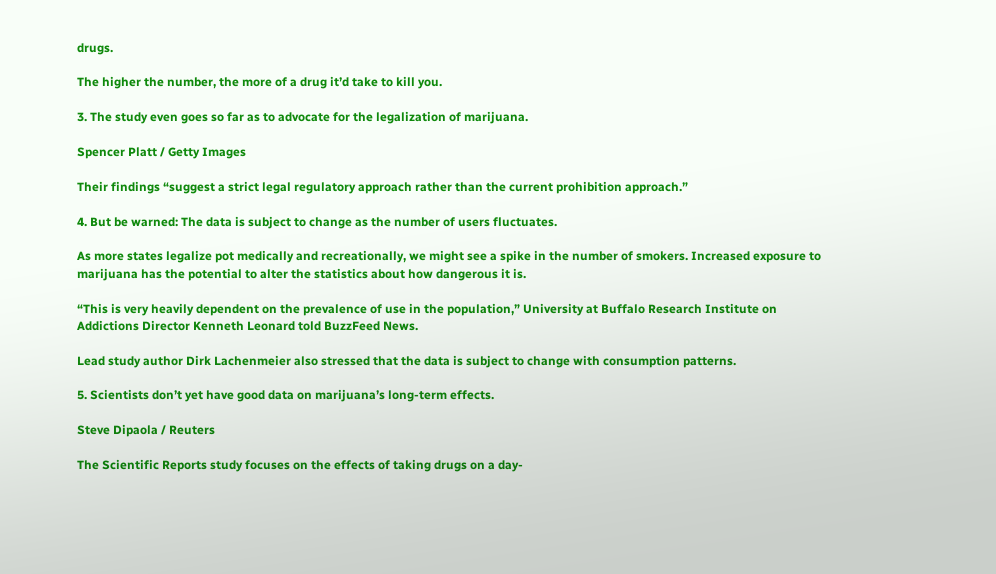drugs.

The higher the number, the more of a drug it’d take to kill you.

3. The study even goes so far as to advocate for the legalization of marijuana.

Spencer Platt / Getty Images

Their findings “suggest a strict legal regulatory approach rather than the current prohibition approach.”

4. But be warned: The data is subject to change as the number of users fluctuates.

As more states legalize pot medically and recreationally, we might see a spike in the number of smokers. Increased exposure to marijuana has the potential to alter the statistics about how dangerous it is.

“This is very heavily dependent on the prevalence of use in the population,” University at Buffalo Research Institute on Addictions Director Kenneth Leonard told BuzzFeed News.

Lead study author Dirk Lachenmeier also stressed that the data is subject to change with consumption patterns.

5. Scientists don’t yet have good data on marijuana’s long-term effects.

Steve Dipaola / Reuters

The Scientific Reports study focuses on the effects of taking drugs on a day-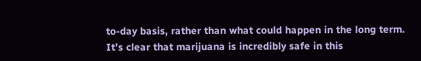to-day basis, rather than what could happen in the long term. It’s clear that marijuana is incredibly safe in this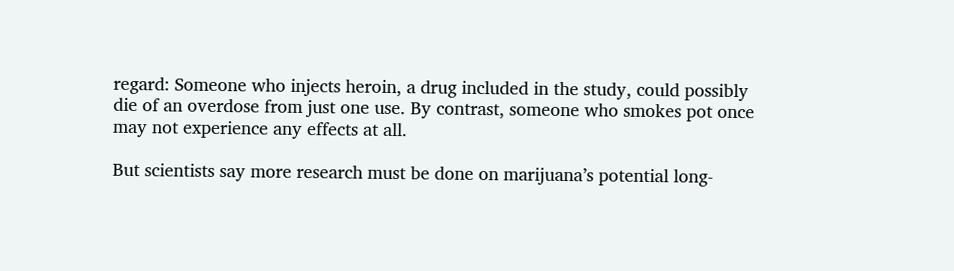regard: Someone who injects heroin, a drug included in the study, could possibly die of an overdose from just one use. By contrast, someone who smokes pot once may not experience any effects at all.

But scientists say more research must be done on marijuana’s potential long-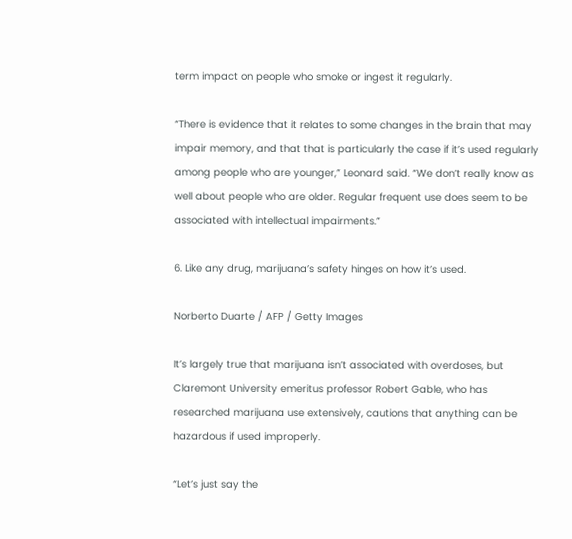term impact on people who smoke or ingest it regularly.

“There is evidence that it relates to some changes in the brain that may impair memory, and that that is particularly the case if it’s used regularly among people who are younger,” Leonard said. “We don’t really know as well about people who are older. Regular frequent use does seem to be associated with intellectual impairments.”

6. Like any drug, marijuana’s safety hinges on how it’s used.

Norberto Duarte / AFP / Getty Images

It’s largely true that marijuana isn’t associated with overdoses, but Claremont University emeritus professor Robert Gable, who has researched marijuana use extensively, cautions that anything can be hazardous if used improperly.

“Let’s just say the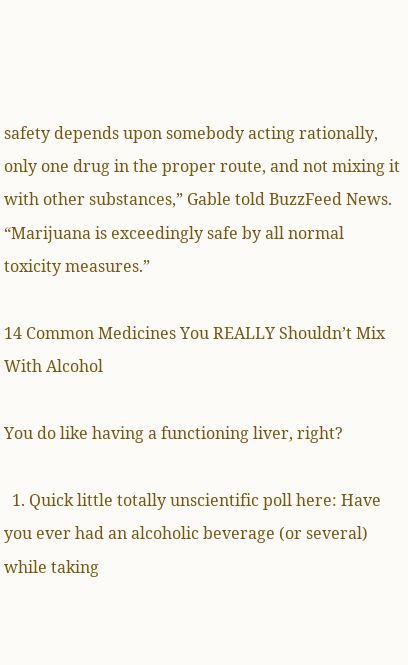safety depends upon somebody acting rationally, only one drug in the proper route, and not mixing it with other substances,” Gable told BuzzFeed News. “Marijuana is exceedingly safe by all normal toxicity measures.”

14 Common Medicines You REALLY Shouldn’t Mix With Alcohol

You do like having a functioning liver, right?

  1. Quick little totally unscientific poll here: Have you ever had an alcoholic beverage (or several) while taking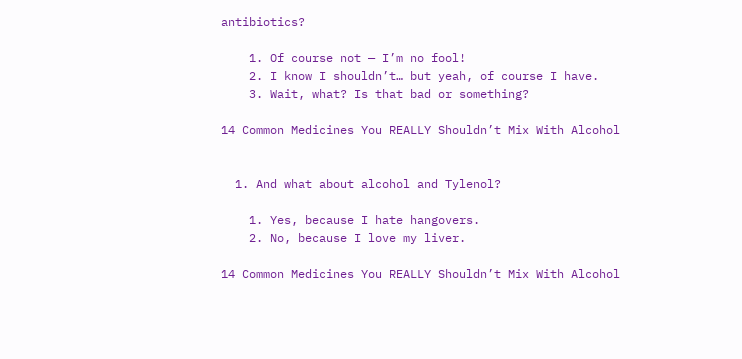antibiotics?

    1. Of course not — I’m no fool!
    2. I know I shouldn’t… but yeah, of course I have.
    3. Wait, what? Is that bad or something?

14 Common Medicines You REALLY Shouldn’t Mix With Alcohol


  1. And what about alcohol and Tylenol?

    1. Yes, because I hate hangovers.
    2. No, because I love my liver.

14 Common Medicines You REALLY Shouldn’t Mix With Alcohol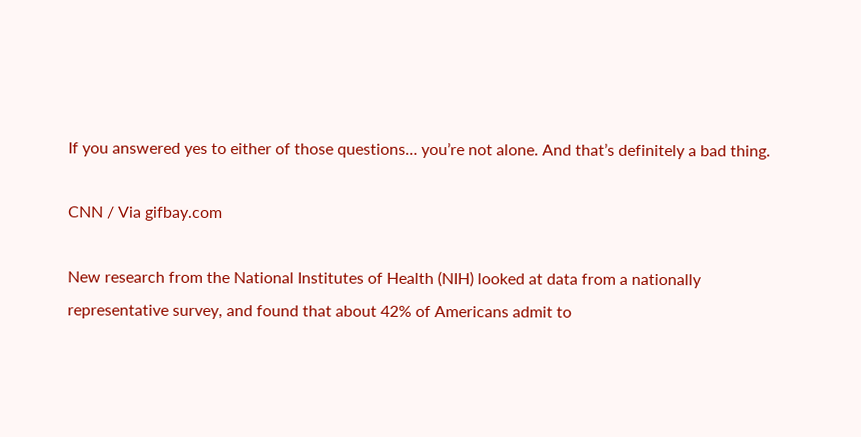If you answered yes to either of those questions… you’re not alone. And that’s definitely a bad thing.

CNN / Via gifbay.com

New research from the National Institutes of Health (NIH) looked at data from a nationally representative survey, and found that about 42% of Americans admit to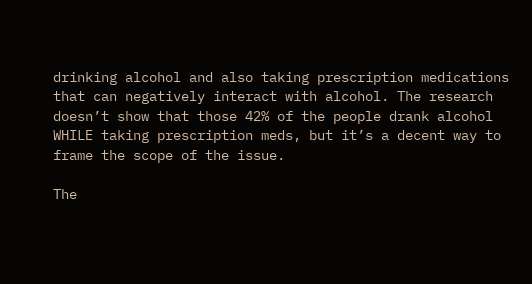drinking alcohol and also taking prescription medications that can negatively interact with alcohol. The research doesn’t show that those 42% of the people drank alcohol WHILE taking prescription meds, but it’s a decent way to frame the scope of the issue.

The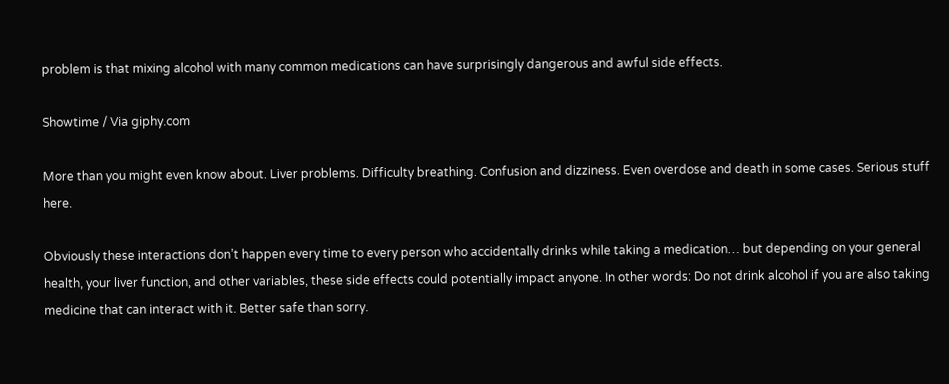problem is that mixing alcohol with many common medications can have surprisingly dangerous and awful side effects.

Showtime / Via giphy.com

More than you might even know about. Liver problems. Difficulty breathing. Confusion and dizziness. Even overdose and death in some cases. Serious stuff here.

Obviously these interactions don’t happen every time to every person who accidentally drinks while taking a medication… but depending on your general health, your liver function, and other variables, these side effects could potentially impact anyone. In other words: Do not drink alcohol if you are also taking medicine that can interact with it. Better safe than sorry.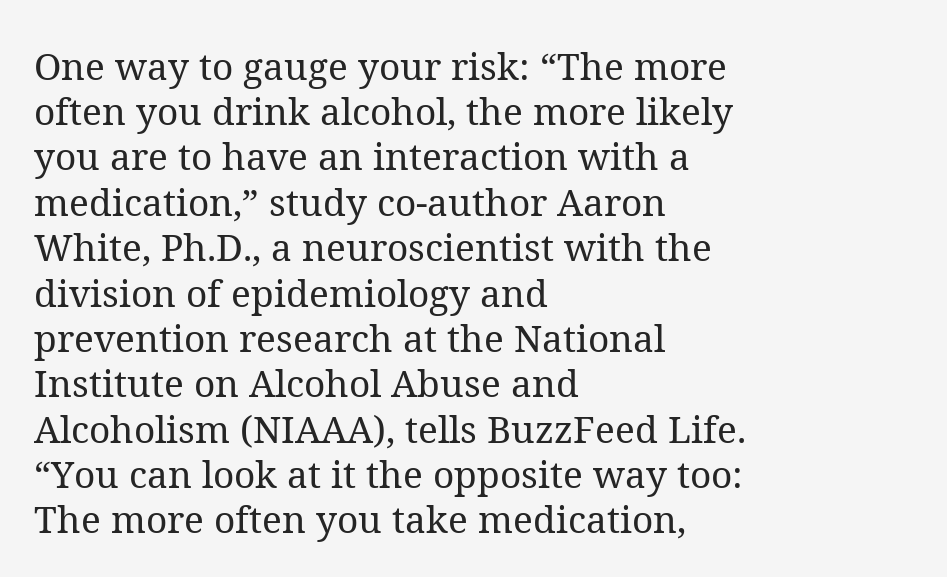One way to gauge your risk: “The more often you drink alcohol, the more likely you are to have an interaction with a medication,” study co-author Aaron White, Ph.D., a neuroscientist with the division of epidemiology and prevention research at the National Institute on Alcohol Abuse and Alcoholism (NIAAA), tells BuzzFeed Life. “You can look at it the opposite way too: The more often you take medication,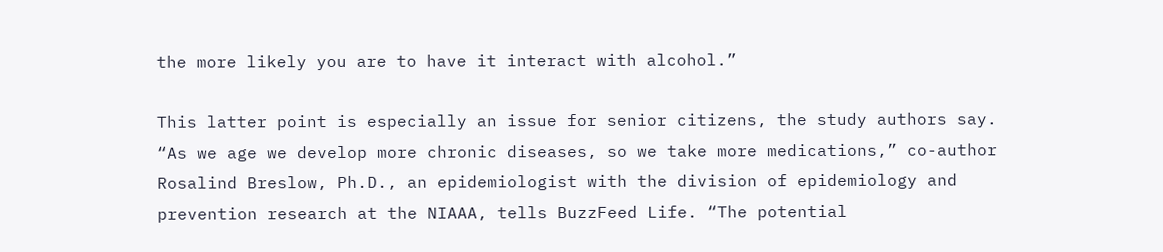the more likely you are to have it interact with alcohol.”

This latter point is especially an issue for senior citizens, the study authors say. “As we age we develop more chronic diseases, so we take more medications,” co-author Rosalind Breslow, Ph.D., an epidemiologist with the division of epidemiology and prevention research at the NIAAA, tells BuzzFeed Life. “The potential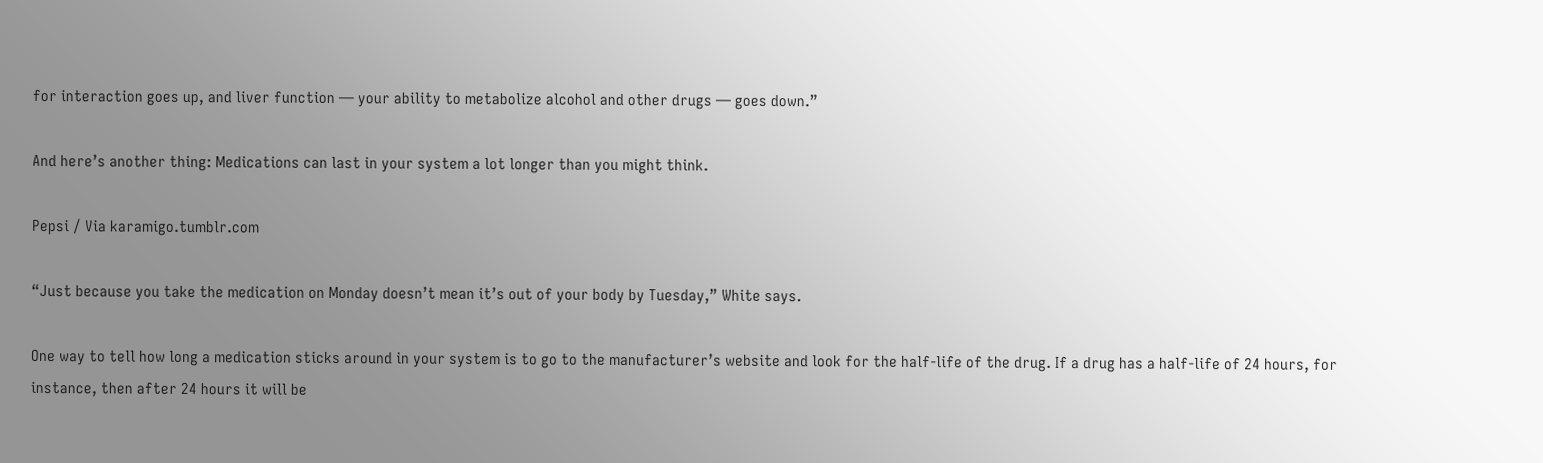for interaction goes up, and liver function — your ability to metabolize alcohol and other drugs — goes down.”

And here’s another thing: Medications can last in your system a lot longer than you might think.

Pepsi / Via karamigo.tumblr.com

“Just because you take the medication on Monday doesn’t mean it’s out of your body by Tuesday,” White says.

One way to tell how long a medication sticks around in your system is to go to the manufacturer’s website and look for the half-life of the drug. If a drug has a half-life of 24 hours, for instance, then after 24 hours it will be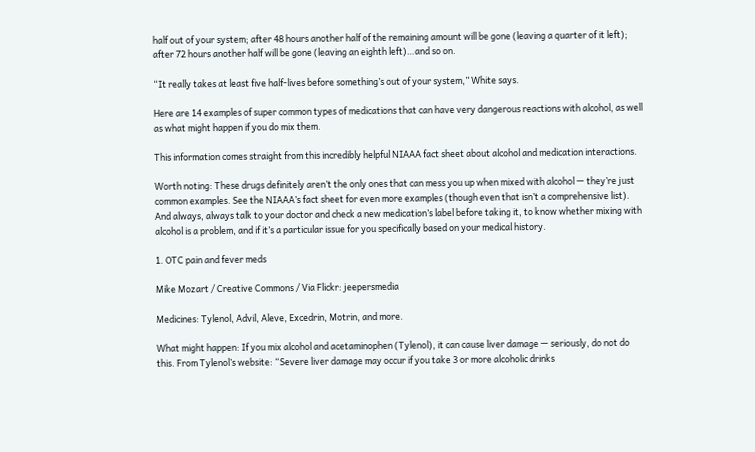half out of your system; after 48 hours another half of the remaining amount will be gone (leaving a quarter of it left); after 72 hours another half will be gone (leaving an eighth left)…and so on.

“It really takes at least five half-lives before something’s out of your system,” White says.

Here are 14 examples of super common types of medications that can have very dangerous reactions with alcohol, as well as what might happen if you do mix them.

This information comes straight from this incredibly helpful NIAAA fact sheet about alcohol and medication interactions.

Worth noting: These drugs definitely aren’t the only ones that can mess you up when mixed with alcohol — they’re just common examples. See the NIAAA’s fact sheet for even more examples (though even that isn’t a comprehensive list). And always, always talk to your doctor and check a new medication’s label before taking it, to know whether mixing with alcohol is a problem, and if it’s a particular issue for you specifically based on your medical history.

1. OTC pain and fever meds

Mike Mozart / Creative Commons / Via Flickr: jeepersmedia

Medicines: Tylenol, Advil, Aleve, Excedrin, Motrin, and more.

What might happen: If you mix alcohol and acetaminophen (Tylenol), it can cause liver damage — seriously, do not do this. From Tylenol’s website: “Severe liver damage may occur if you take 3 or more alcoholic drinks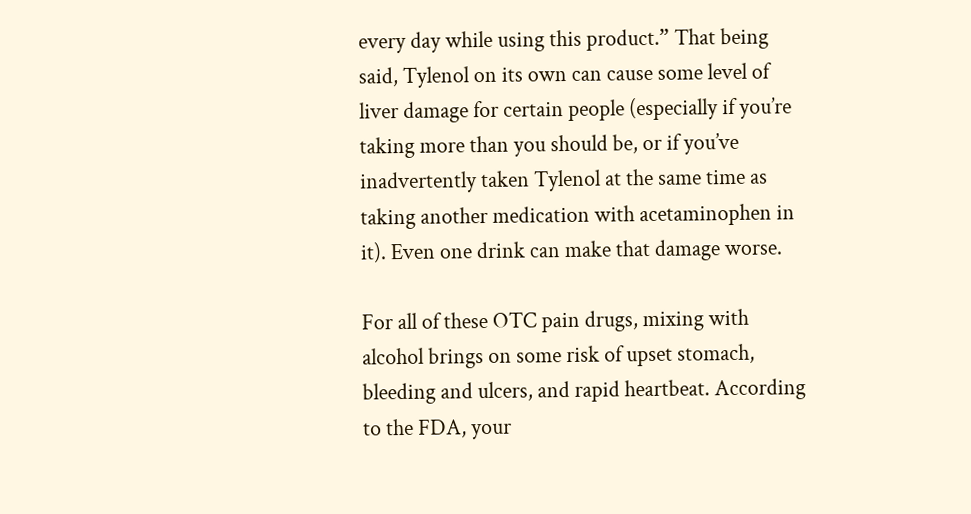every day while using this product.” That being said, Tylenol on its own can cause some level of liver damage for certain people (especially if you’re taking more than you should be, or if you’ve inadvertently taken Tylenol at the same time as taking another medication with acetaminophen in it). Even one drink can make that damage worse.

For all of these OTC pain drugs, mixing with alcohol brings on some risk of upset stomach, bleeding and ulcers, and rapid heartbeat. According to the FDA, your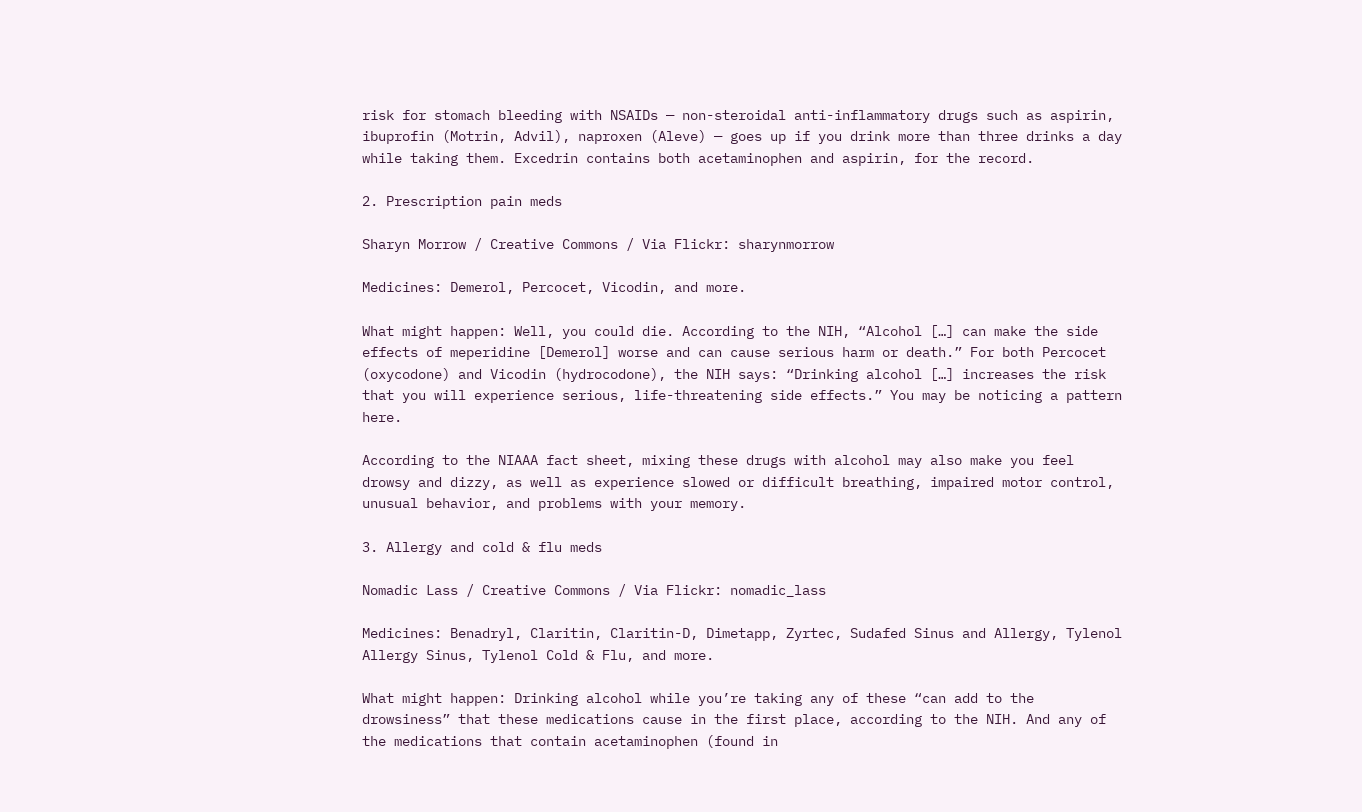risk for stomach bleeding with NSAIDs — non-steroidal anti-inflammatory drugs such as aspirin, ibuprofin (Motrin, Advil), naproxen (Aleve) — goes up if you drink more than three drinks a day while taking them. Excedrin contains both acetaminophen and aspirin, for the record.

2. Prescription pain meds

Sharyn Morrow / Creative Commons / Via Flickr: sharynmorrow

Medicines: Demerol, Percocet, Vicodin, and more.

What might happen: Well, you could die. According to the NIH, “Alcohol […] can make the side effects of meperidine [Demerol] worse and can cause serious harm or death.” For both Percocet (oxycodone) and Vicodin (hydrocodone), the NIH says: “Drinking alcohol […] increases the risk that you will experience serious, life-threatening side effects.” You may be noticing a pattern here.

According to the NIAAA fact sheet, mixing these drugs with alcohol may also make you feel drowsy and dizzy, as well as experience slowed or difficult breathing, impaired motor control, unusual behavior, and problems with your memory.

3. Allergy and cold & flu meds

Nomadic Lass / Creative Commons / Via Flickr: nomadic_lass

Medicines: Benadryl, Claritin, Claritin-D, Dimetapp, Zyrtec, Sudafed Sinus and Allergy, Tylenol Allergy Sinus, Tylenol Cold & Flu, and more.

What might happen: Drinking alcohol while you’re taking any of these “can add to the drowsiness” that these medications cause in the first place, according to the NIH. And any of the medications that contain acetaminophen (found in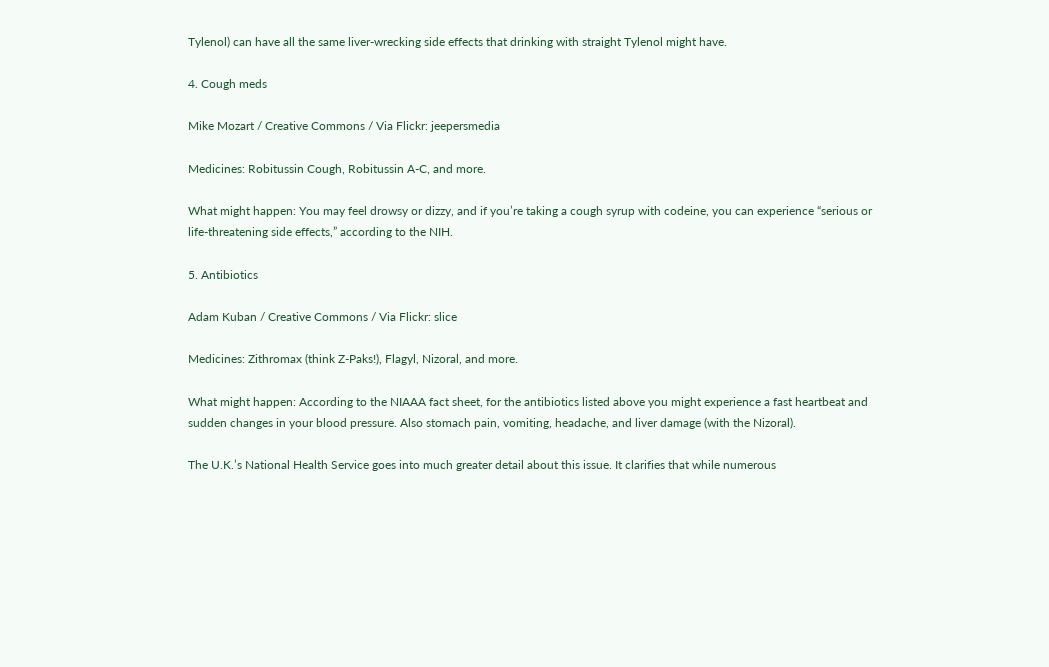Tylenol) can have all the same liver-wrecking side effects that drinking with straight Tylenol might have.

4. Cough meds

Mike Mozart / Creative Commons / Via Flickr: jeepersmedia

Medicines: Robitussin Cough, Robitussin A-C, and more.

What might happen: You may feel drowsy or dizzy, and if you’re taking a cough syrup with codeine, you can experience “serious or life-threatening side effects,” according to the NIH.

5. Antibiotics

Adam Kuban / Creative Commons / Via Flickr: slice

Medicines: Zithromax (think Z-Paks!), Flagyl, Nizoral, and more.

What might happen: According to the NIAAA fact sheet, for the antibiotics listed above you might experience a fast heartbeat and sudden changes in your blood pressure. Also stomach pain, vomiting, headache, and liver damage (with the Nizoral).

The U.K.’s National Health Service goes into much greater detail about this issue. It clarifies that while numerous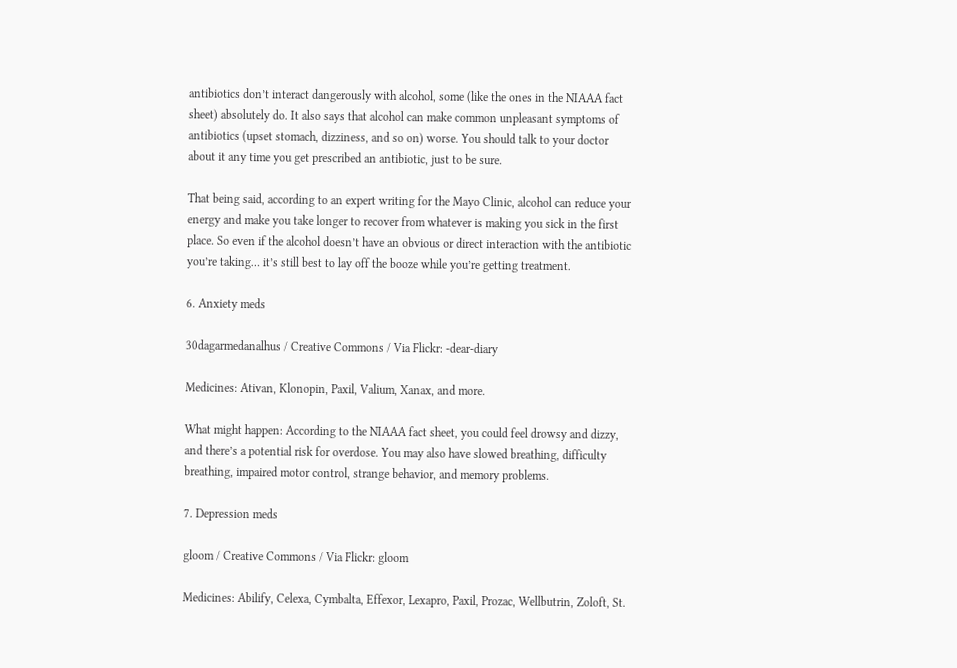antibiotics don’t interact dangerously with alcohol, some (like the ones in the NIAAA fact sheet) absolutely do. It also says that alcohol can make common unpleasant symptoms of antibiotics (upset stomach, dizziness, and so on) worse. You should talk to your doctor about it any time you get prescribed an antibiotic, just to be sure.

That being said, according to an expert writing for the Mayo Clinic, alcohol can reduce your energy and make you take longer to recover from whatever is making you sick in the first place. So even if the alcohol doesn’t have an obvious or direct interaction with the antibiotic you’re taking… it’s still best to lay off the booze while you’re getting treatment.

6. Anxiety meds

30dagarmedanalhus / Creative Commons / Via Flickr: -dear-diary

Medicines: Ativan, Klonopin, Paxil, Valium, Xanax, and more.

What might happen: According to the NIAAA fact sheet, you could feel drowsy and dizzy, and there’s a potential risk for overdose. You may also have slowed breathing, difficulty breathing, impaired motor control, strange behavior, and memory problems.

7. Depression meds

gloom / Creative Commons / Via Flickr: gloom

Medicines: Abilify, Celexa, Cymbalta, Effexor, Lexapro, Paxil, Prozac, Wellbutrin, Zoloft, St.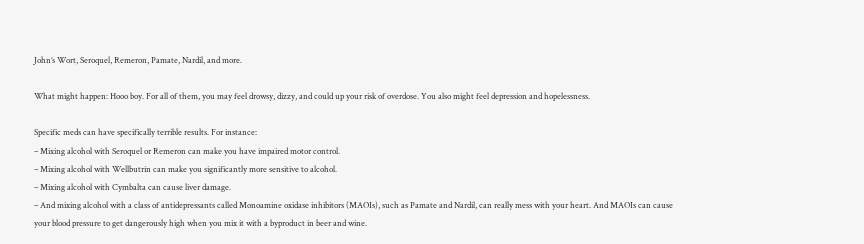John’s Wort, Seroquel, Remeron, Pamate, Nardil, and more.

What might happen: Hooo boy. For all of them, you may feel drowsy, dizzy, and could up your risk of overdose. You also might feel depression and hopelessness.

Specific meds can have specifically terrible results. For instance:
– Mixing alcohol with Seroquel or Remeron can make you have impaired motor control.
– Mixing alcohol with Wellbutrin can make you significantly more sensitive to alcohol.
– Mixing alcohol with Cymbalta can cause liver damage.
– And mixing alcohol with a class of antidepressants called Monoamine oxidase inhibitors (MAOIs), such as Pamate and Nardil, can really mess with your heart. And MAOIs can cause your blood pressure to get dangerously high when you mix it with a byproduct in beer and wine.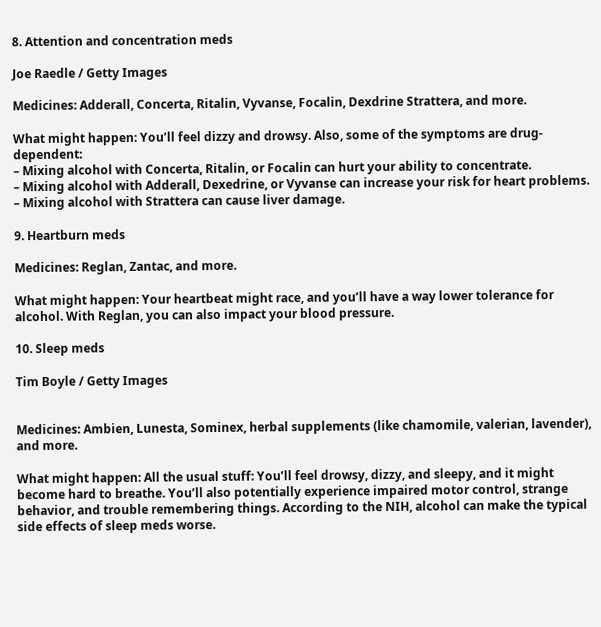8. Attention and concentration meds

Joe Raedle / Getty Images

Medicines: Adderall, Concerta, Ritalin, Vyvanse, Focalin, Dexdrine Strattera, and more.

What might happen: You’ll feel dizzy and drowsy. Also, some of the symptoms are drug-dependent:
– Mixing alcohol with Concerta, Ritalin, or Focalin can hurt your ability to concentrate.
– Mixing alcohol with Adderall, Dexedrine, or Vyvanse can increase your risk for heart problems.
– Mixing alcohol with Strattera can cause liver damage.

9. Heartburn meds

Medicines: Reglan, Zantac, and more.

What might happen: Your heartbeat might race, and you’ll have a way lower tolerance for alcohol. With Reglan, you can also impact your blood pressure.

10. Sleep meds

Tim Boyle / Getty Images


Medicines: Ambien, Lunesta, Sominex, herbal supplements (like chamomile, valerian, lavender), and more.

What might happen: All the usual stuff: You’ll feel drowsy, dizzy, and sleepy, and it might become hard to breathe. You’ll also potentially experience impaired motor control, strange behavior, and trouble remembering things. According to the NIH, alcohol can make the typical side effects of sleep meds worse.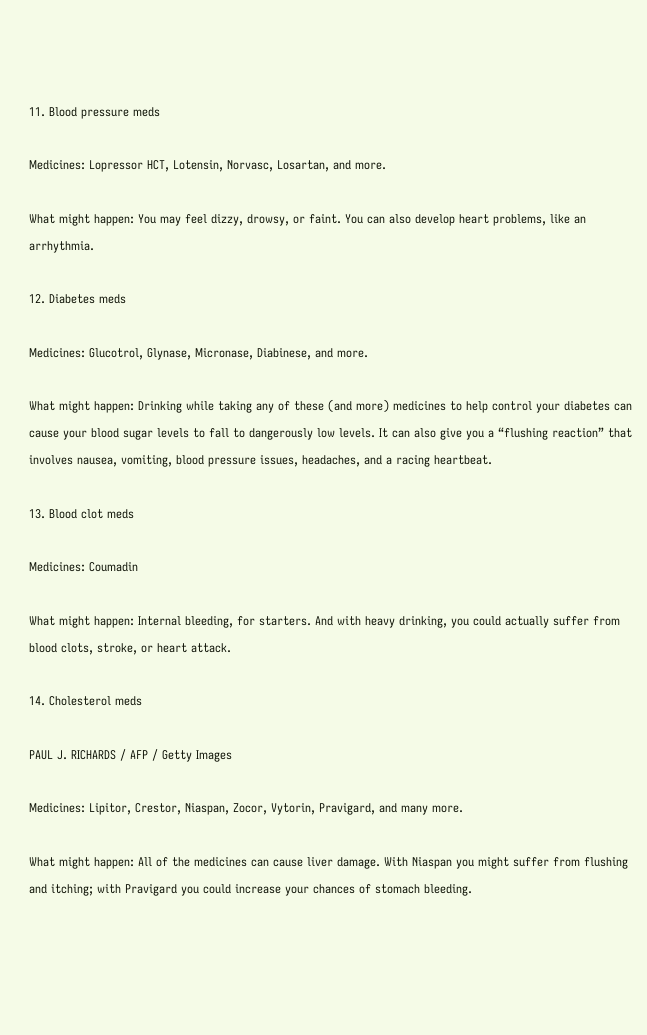11. Blood pressure meds

Medicines: Lopressor HCT, Lotensin, Norvasc, Losartan, and more.

What might happen: You may feel dizzy, drowsy, or faint. You can also develop heart problems, like an arrhythmia.

12. Diabetes meds

Medicines: Glucotrol, Glynase, Micronase, Diabinese, and more.

What might happen: Drinking while taking any of these (and more) medicines to help control your diabetes can cause your blood sugar levels to fall to dangerously low levels. It can also give you a “flushing reaction” that involves nausea, vomiting, blood pressure issues, headaches, and a racing heartbeat.

13. Blood clot meds

Medicines: Coumadin

What might happen: Internal bleeding, for starters. And with heavy drinking, you could actually suffer from blood clots, stroke, or heart attack.

14. Cholesterol meds

PAUL J. RICHARDS / AFP / Getty Images

Medicines: Lipitor, Crestor, Niaspan, Zocor, Vytorin, Pravigard, and many more.

What might happen: All of the medicines can cause liver damage. With Niaspan you might suffer from flushing and itching; with Pravigard you could increase your chances of stomach bleeding.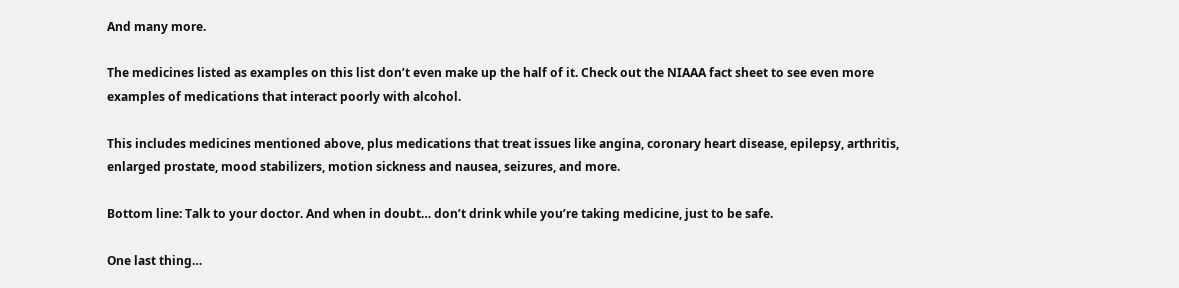And many more.

The medicines listed as examples on this list don’t even make up the half of it. Check out the NIAAA fact sheet to see even more examples of medications that interact poorly with alcohol.

This includes medicines mentioned above, plus medications that treat issues like angina, coronary heart disease, epilepsy, arthritis, enlarged prostate, mood stabilizers, motion sickness and nausea, seizures, and more.

Bottom line: Talk to your doctor. And when in doubt… don’t drink while you’re taking medicine, just to be safe.

One last thing…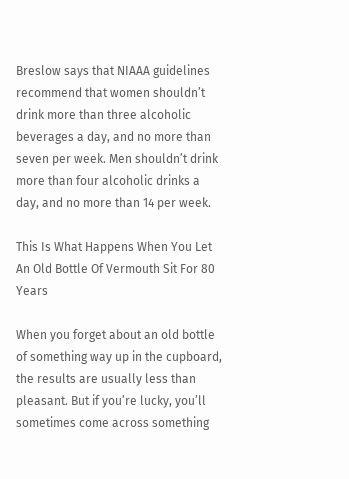Breslow says that NIAAA guidelines recommend that women shouldn’t drink more than three alcoholic beverages a day, and no more than seven per week. Men shouldn’t drink more than four alcoholic drinks a day, and no more than 14 per week.

This Is What Happens When You Let An Old Bottle Of Vermouth Sit For 80 Years

When you forget about an old bottle of something way up in the cupboard, the results are usually less than pleasant. But if you’re lucky, you’ll sometimes come across something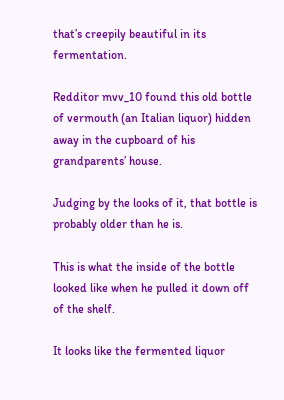that’s creepily beautiful in its fermentation.

Redditor mvv_10 found this old bottle of vermouth (an Italian liquor) hidden away in the cupboard of his grandparents’ house.

Judging by the looks of it, that bottle is probably older than he is.

This is what the inside of the bottle looked like when he pulled it down off of the shelf.

It looks like the fermented liquor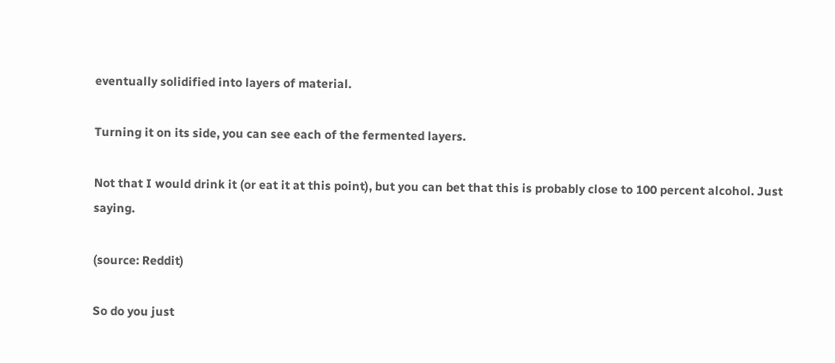eventually solidified into layers of material.

Turning it on its side, you can see each of the fermented layers.

Not that I would drink it (or eat it at this point), but you can bet that this is probably close to 100 percent alcohol. Just saying.

(source: Reddit)

So do you just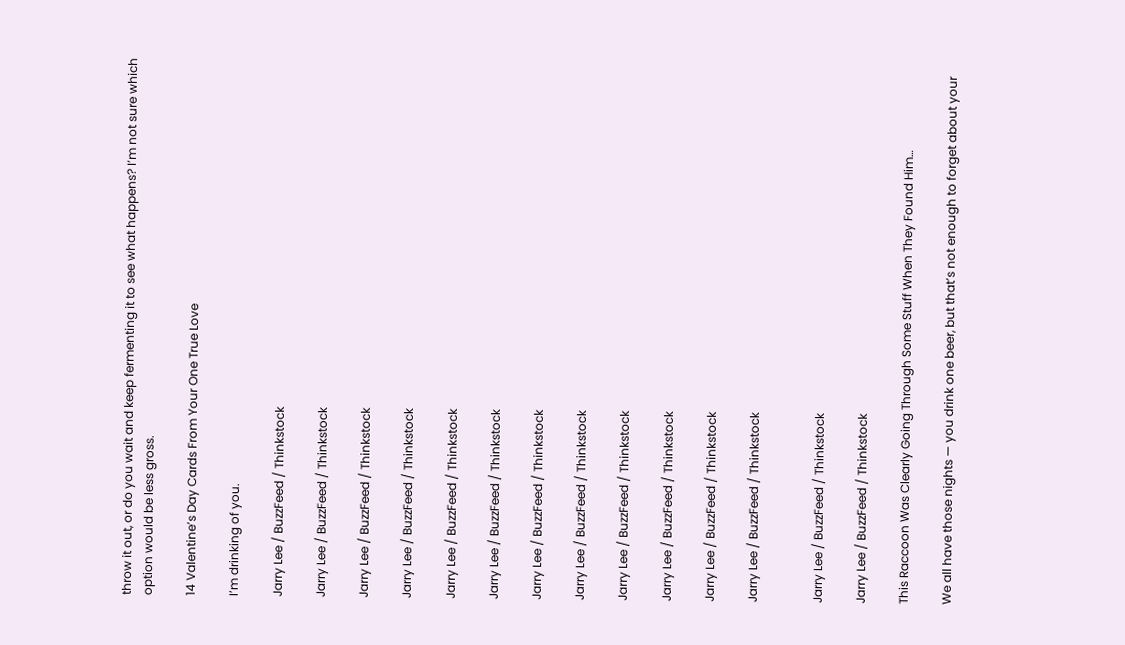throw it out, or do you wait and keep fermenting it to see what happens? I’m not sure which option would be less gross.

14 Valentine’s Day Cards From Your One True Love

I’m drinking of you.

Jarry Lee / BuzzFeed / Thinkstock

Jarry Lee / BuzzFeed / Thinkstock

Jarry Lee / BuzzFeed / Thinkstock

Jarry Lee / BuzzFeed / Thinkstock

Jarry Lee / BuzzFeed / Thinkstock

Jarry Lee / BuzzFeed / Thinkstock

Jarry Lee / BuzzFeed / Thinkstock

Jarry Lee / BuzzFeed / Thinkstock

Jarry Lee / BuzzFeed / Thinkstock

Jarry Lee / BuzzFeed / Thinkstock

Jarry Lee / BuzzFeed / Thinkstock

Jarry Lee / BuzzFeed / Thinkstock


Jarry Lee / BuzzFeed / Thinkstock

Jarry Lee / BuzzFeed / Thinkstock

This Raccoon Was Clearly Going Through Some Stuff When They Found Him…

We all have those nights — you drink one beer, but that’s not enough to forget about your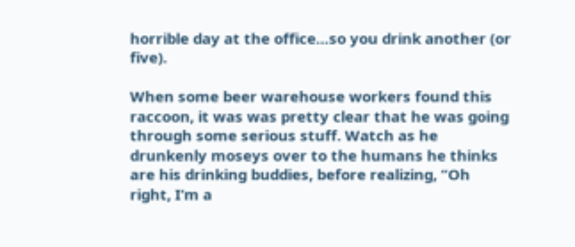horrible day at the office…so you drink another (or five).

When some beer warehouse workers found this raccoon, it was was pretty clear that he was going through some serious stuff. Watch as he drunkenly moseys over to the humans he thinks are his drinking buddies, before realizing, “Oh right, I’m a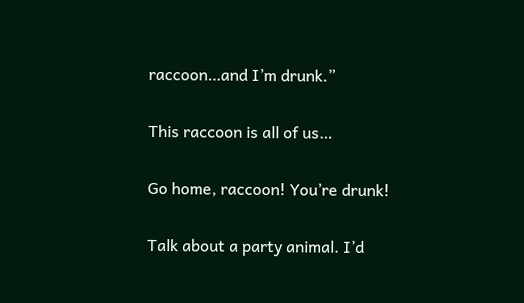raccoon…and I’m drunk.”

This raccoon is all of us…

Go home, raccoon! You’re drunk!

Talk about a party animal. I’d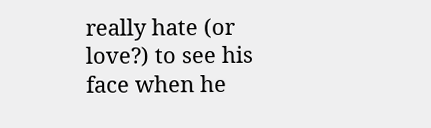really hate (or love?) to see his face when he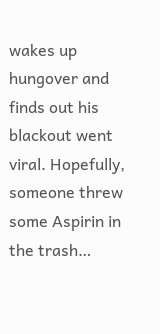wakes up hungover and finds out his blackout went viral. Hopefully, someone threw some Aspirin in the trash…